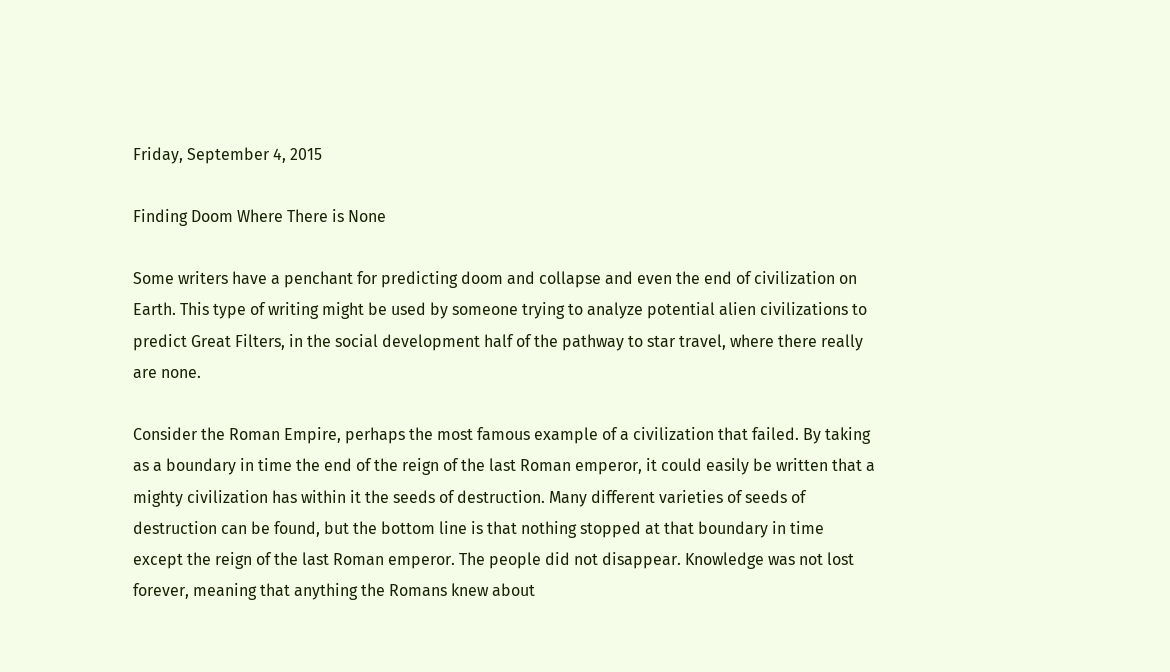Friday, September 4, 2015

Finding Doom Where There is None

Some writers have a penchant for predicting doom and collapse and even the end of civilization on Earth. This type of writing might be used by someone trying to analyze potential alien civilizations to predict Great Filters, in the social development half of the pathway to star travel, where there really are none.

Consider the Roman Empire, perhaps the most famous example of a civilization that failed. By taking as a boundary in time the end of the reign of the last Roman emperor, it could easily be written that a mighty civilization has within it the seeds of destruction. Many different varieties of seeds of destruction can be found, but the bottom line is that nothing stopped at that boundary in time except the reign of the last Roman emperor. The people did not disappear. Knowledge was not lost forever, meaning that anything the Romans knew about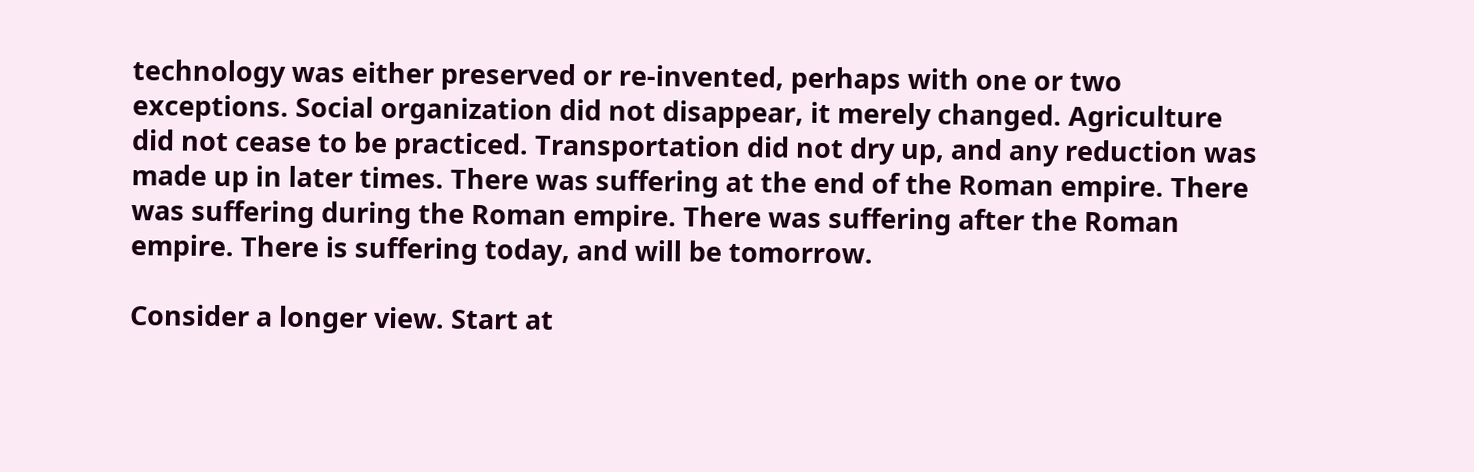technology was either preserved or re-invented, perhaps with one or two exceptions. Social organization did not disappear, it merely changed. Agriculture did not cease to be practiced. Transportation did not dry up, and any reduction was made up in later times. There was suffering at the end of the Roman empire. There was suffering during the Roman empire. There was suffering after the Roman empire. There is suffering today, and will be tomorrow.

Consider a longer view. Start at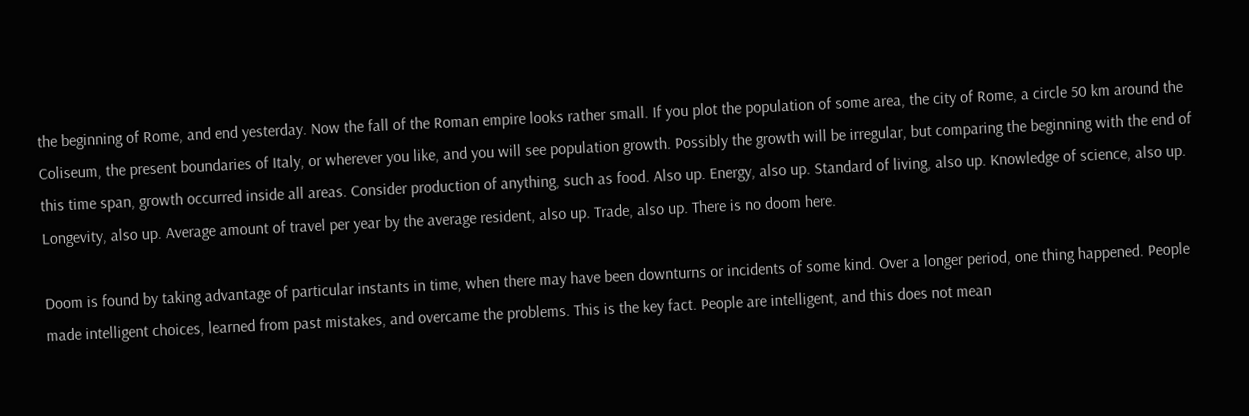the beginning of Rome, and end yesterday. Now the fall of the Roman empire looks rather small. If you plot the population of some area, the city of Rome, a circle 50 km around the Coliseum, the present boundaries of Italy, or wherever you like, and you will see population growth. Possibly the growth will be irregular, but comparing the beginning with the end of this time span, growth occurred inside all areas. Consider production of anything, such as food. Also up. Energy, also up. Standard of living, also up. Knowledge of science, also up. Longevity, also up. Average amount of travel per year by the average resident, also up. Trade, also up. There is no doom here.

Doom is found by taking advantage of particular instants in time, when there may have been downturns or incidents of some kind. Over a longer period, one thing happened. People made intelligent choices, learned from past mistakes, and overcame the problems. This is the key fact. People are intelligent, and this does not mean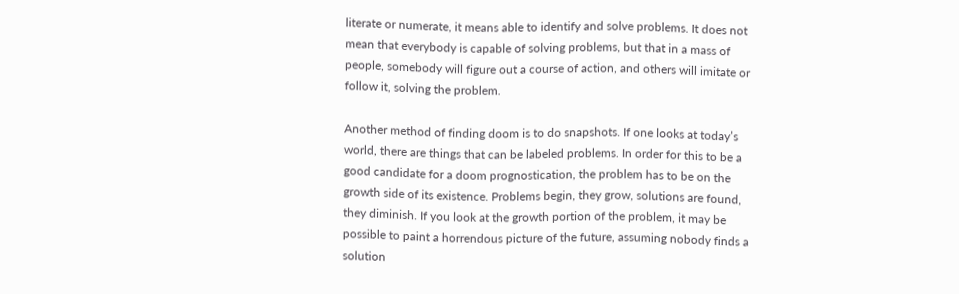literate or numerate, it means able to identify and solve problems. It does not mean that everybody is capable of solving problems, but that in a mass of people, somebody will figure out a course of action, and others will imitate or follow it, solving the problem.

Another method of finding doom is to do snapshots. If one looks at today’s world, there are things that can be labeled problems. In order for this to be a good candidate for a doom prognostication, the problem has to be on the growth side of its existence. Problems begin, they grow, solutions are found, they diminish. If you look at the growth portion of the problem, it may be possible to paint a horrendous picture of the future, assuming nobody finds a solution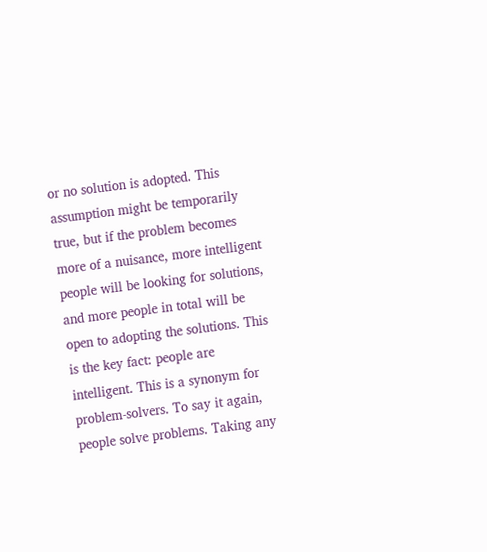or no solution is adopted. This assumption might be temporarily true, but if the problem becomes more of a nuisance, more intelligent people will be looking for solutions, and more people in total will be open to adopting the solutions. This is the key fact: people are intelligent. This is a synonym for problem-solvers. To say it again, people solve problems. Taking any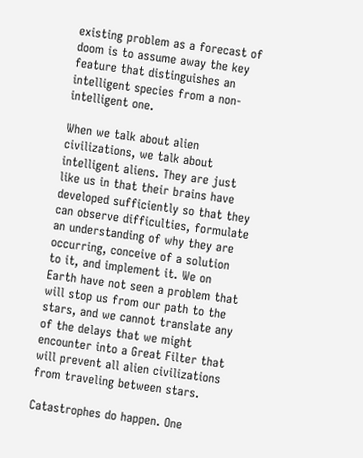existing problem as a forecast of doom is to assume away the key feature that distinguishes an intelligent species from a non-intelligent one.

When we talk about alien civilizations, we talk about intelligent aliens. They are just like us in that their brains have developed sufficiently so that they can observe difficulties, formulate an understanding of why they are occurring, conceive of a solution to it, and implement it. We on Earth have not seen a problem that will stop us from our path to the stars, and we cannot translate any of the delays that we might encounter into a Great Filter that will prevent all alien civilizations from traveling between stars.

Catastrophes do happen. One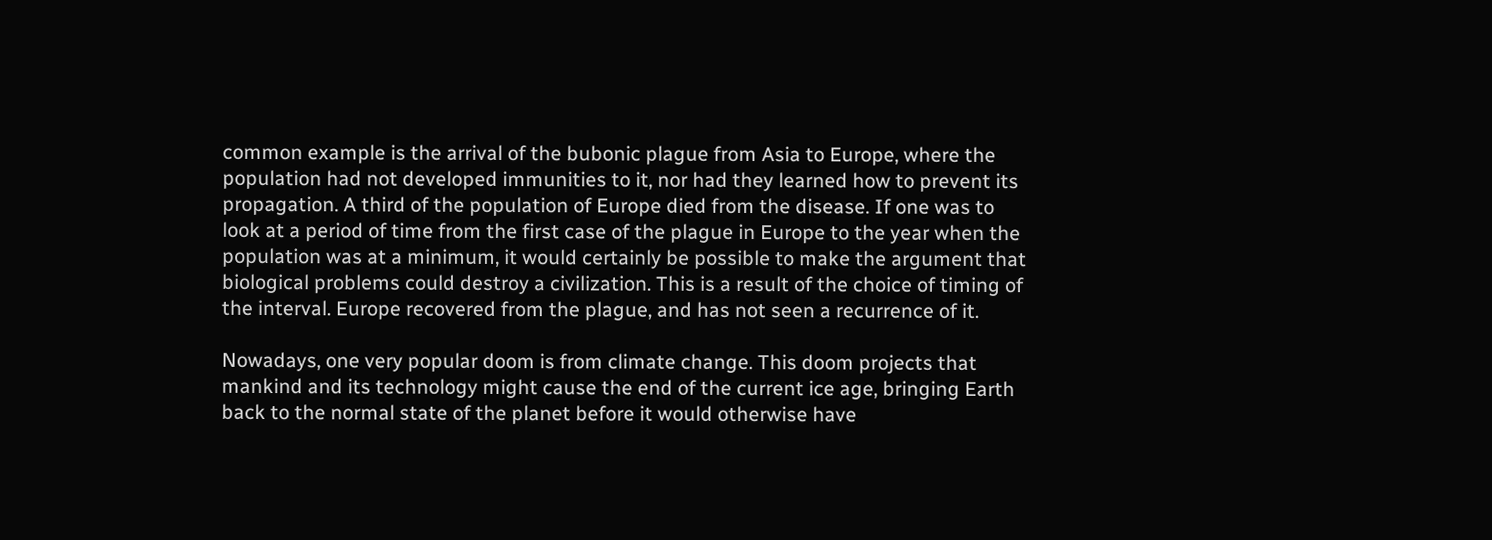common example is the arrival of the bubonic plague from Asia to Europe, where the population had not developed immunities to it, nor had they learned how to prevent its propagation. A third of the population of Europe died from the disease. If one was to look at a period of time from the first case of the plague in Europe to the year when the population was at a minimum, it would certainly be possible to make the argument that biological problems could destroy a civilization. This is a result of the choice of timing of the interval. Europe recovered from the plague, and has not seen a recurrence of it.

Nowadays, one very popular doom is from climate change. This doom projects that mankind and its technology might cause the end of the current ice age, bringing Earth back to the normal state of the planet before it would otherwise have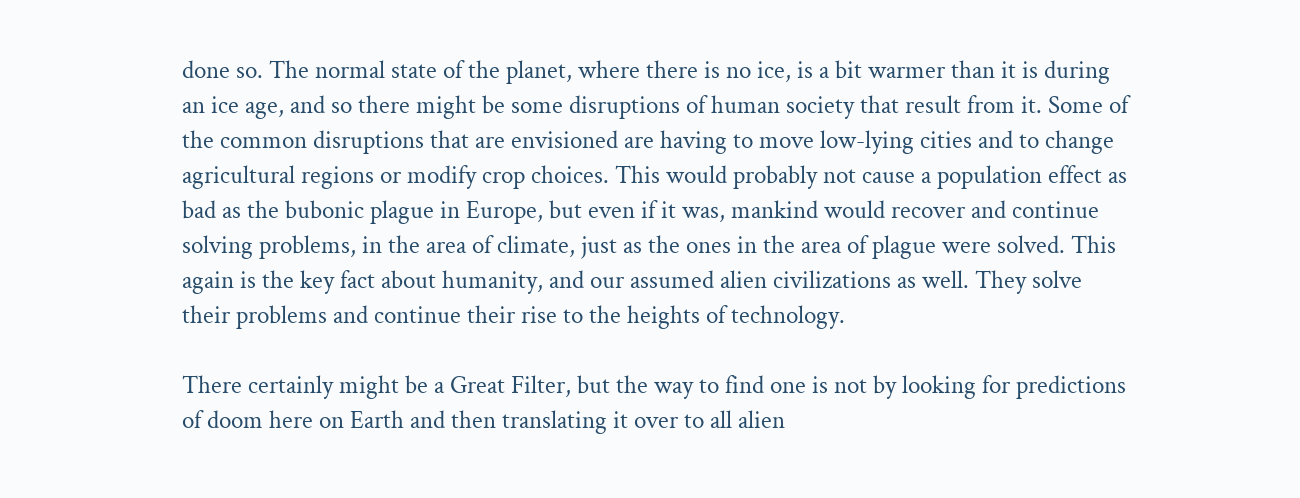done so. The normal state of the planet, where there is no ice, is a bit warmer than it is during an ice age, and so there might be some disruptions of human society that result from it. Some of the common disruptions that are envisioned are having to move low-lying cities and to change agricultural regions or modify crop choices. This would probably not cause a population effect as bad as the bubonic plague in Europe, but even if it was, mankind would recover and continue solving problems, in the area of climate, just as the ones in the area of plague were solved. This again is the key fact about humanity, and our assumed alien civilizations as well. They solve their problems and continue their rise to the heights of technology.

There certainly might be a Great Filter, but the way to find one is not by looking for predictions of doom here on Earth and then translating it over to all alien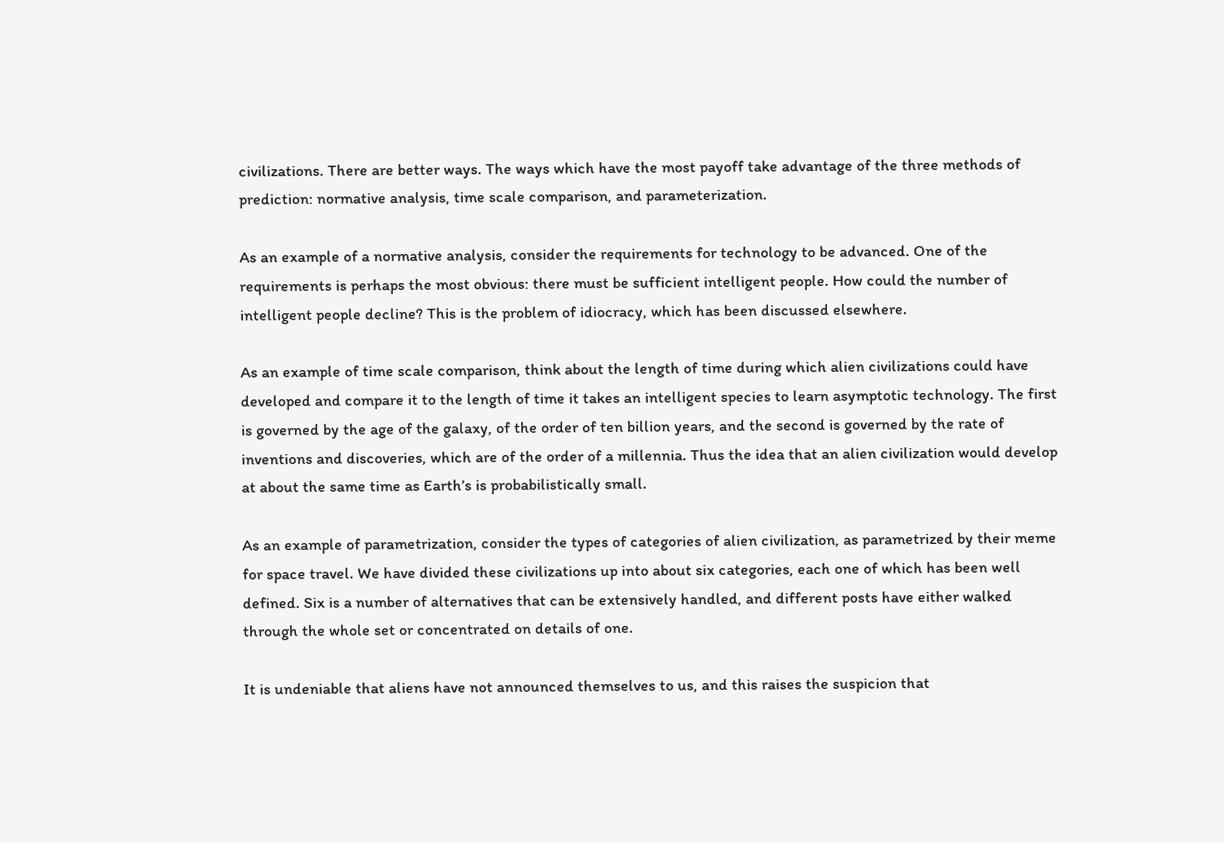civilizations. There are better ways. The ways which have the most payoff take advantage of the three methods of prediction: normative analysis, time scale comparison, and parameterization.

As an example of a normative analysis, consider the requirements for technology to be advanced. One of the requirements is perhaps the most obvious: there must be sufficient intelligent people. How could the number of intelligent people decline? This is the problem of idiocracy, which has been discussed elsewhere.

As an example of time scale comparison, think about the length of time during which alien civilizations could have developed and compare it to the length of time it takes an intelligent species to learn asymptotic technology. The first is governed by the age of the galaxy, of the order of ten billion years, and the second is governed by the rate of inventions and discoveries, which are of the order of a millennia. Thus the idea that an alien civilization would develop at about the same time as Earth’s is probabilistically small.

As an example of parametrization, consider the types of categories of alien civilization, as parametrized by their meme for space travel. We have divided these civilizations up into about six categories, each one of which has been well defined. Six is a number of alternatives that can be extensively handled, and different posts have either walked through the whole set or concentrated on details of one.

It is undeniable that aliens have not announced themselves to us, and this raises the suspicion that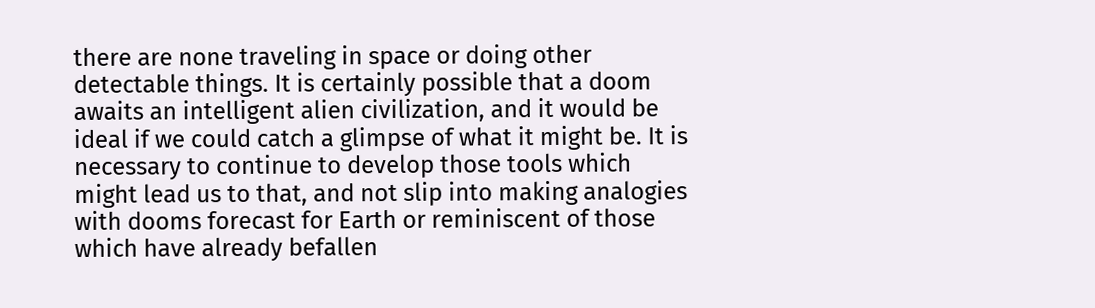there are none traveling in space or doing other detectable things. It is certainly possible that a doom awaits an intelligent alien civilization, and it would be ideal if we could catch a glimpse of what it might be. It is necessary to continue to develop those tools which might lead us to that, and not slip into making analogies with dooms forecast for Earth or reminiscent of those which have already befallen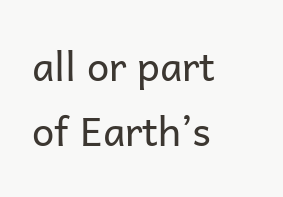all or part of Earth’s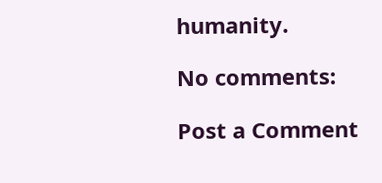humanity.

No comments:

Post a Comment